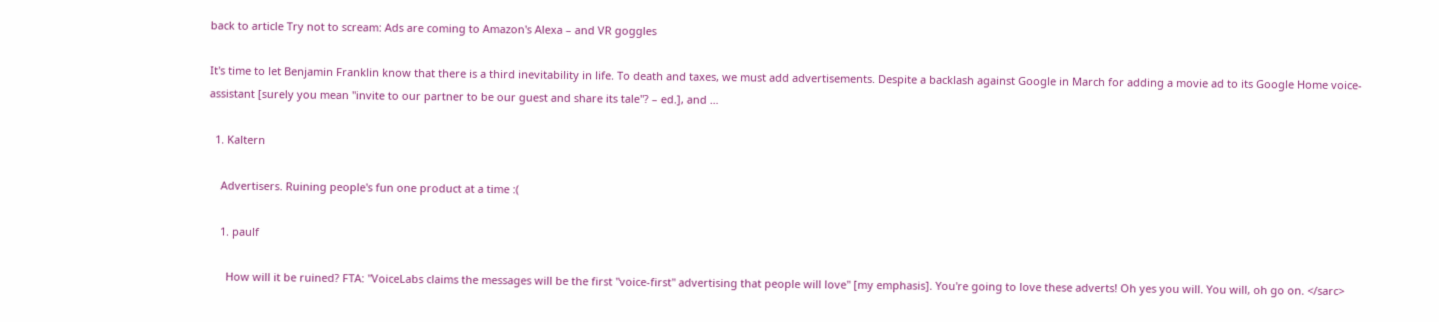back to article Try not to scream: Ads are coming to Amazon's Alexa – and VR goggles

It's time to let Benjamin Franklin know that there is a third inevitability in life. To death and taxes, we must add advertisements. Despite a backlash against Google in March for adding a movie ad to its Google Home voice-assistant [surely you mean "invite to our partner to be our guest and share its tale"? – ed.], and …

  1. Kaltern

    Advertisers. Ruining people's fun one product at a time :(

    1. paulf

      How will it be ruined? FTA: "VoiceLabs claims the messages will be the first "voice-first" advertising that people will love" [my emphasis]. You're going to love these adverts! Oh yes you will. You will, oh go on. </sarc>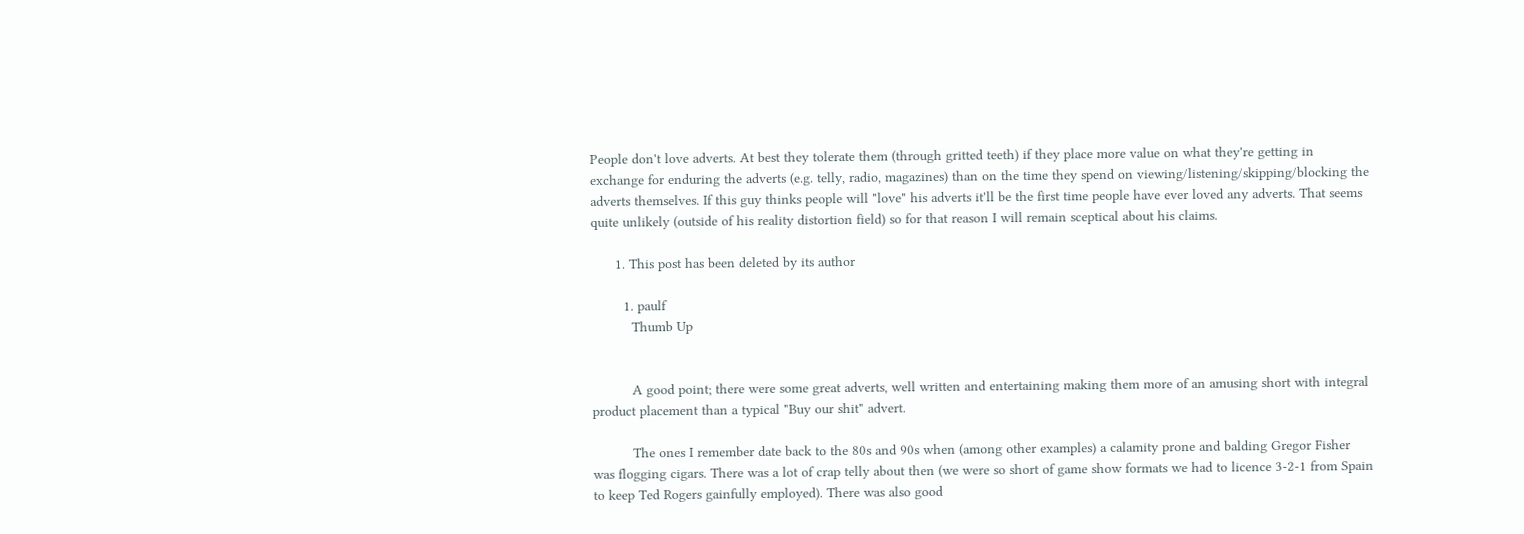People don't love adverts. At best they tolerate them (through gritted teeth) if they place more value on what they're getting in exchange for enduring the adverts (e.g. telly, radio, magazines) than on the time they spend on viewing/listening/skipping/blocking the adverts themselves. If this guy thinks people will "love" his adverts it'll be the first time people have ever loved any adverts. That seems quite unlikely (outside of his reality distortion field) so for that reason I will remain sceptical about his claims.

      1. This post has been deleted by its author

        1. paulf
          Thumb Up


          A good point; there were some great adverts, well written and entertaining making them more of an amusing short with integral product placement than a typical "Buy our shit" advert.

          The ones I remember date back to the 80s and 90s when (among other examples) a calamity prone and balding Gregor Fisher was flogging cigars. There was a lot of crap telly about then (we were so short of game show formats we had to licence 3-2-1 from Spain to keep Ted Rogers gainfully employed). There was also good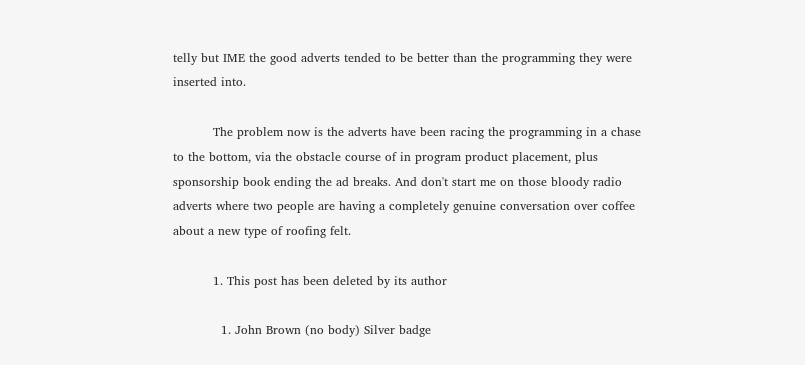telly but IME the good adverts tended to be better than the programming they were inserted into.

          The problem now is the adverts have been racing the programming in a chase to the bottom, via the obstacle course of in program product placement, plus sponsorship book ending the ad breaks. And don't start me on those bloody radio adverts where two people are having a completely genuine conversation over coffee about a new type of roofing felt.

          1. This post has been deleted by its author

            1. John Brown (no body) Silver badge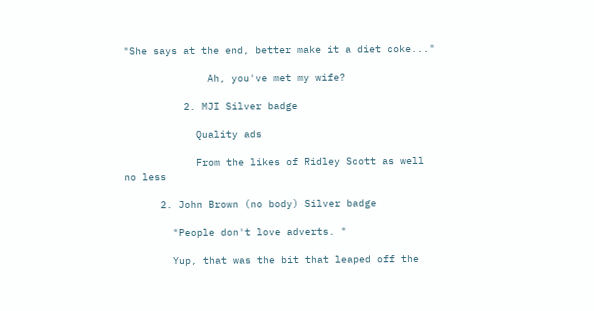"She says at the end, better make it a diet coke..."

              Ah, you've met my wife?

          2. MJI Silver badge

            Quality ads

            From the likes of Ridley Scott as well no less

      2. John Brown (no body) Silver badge

        "People don't love adverts. "

        Yup, that was the bit that leaped off the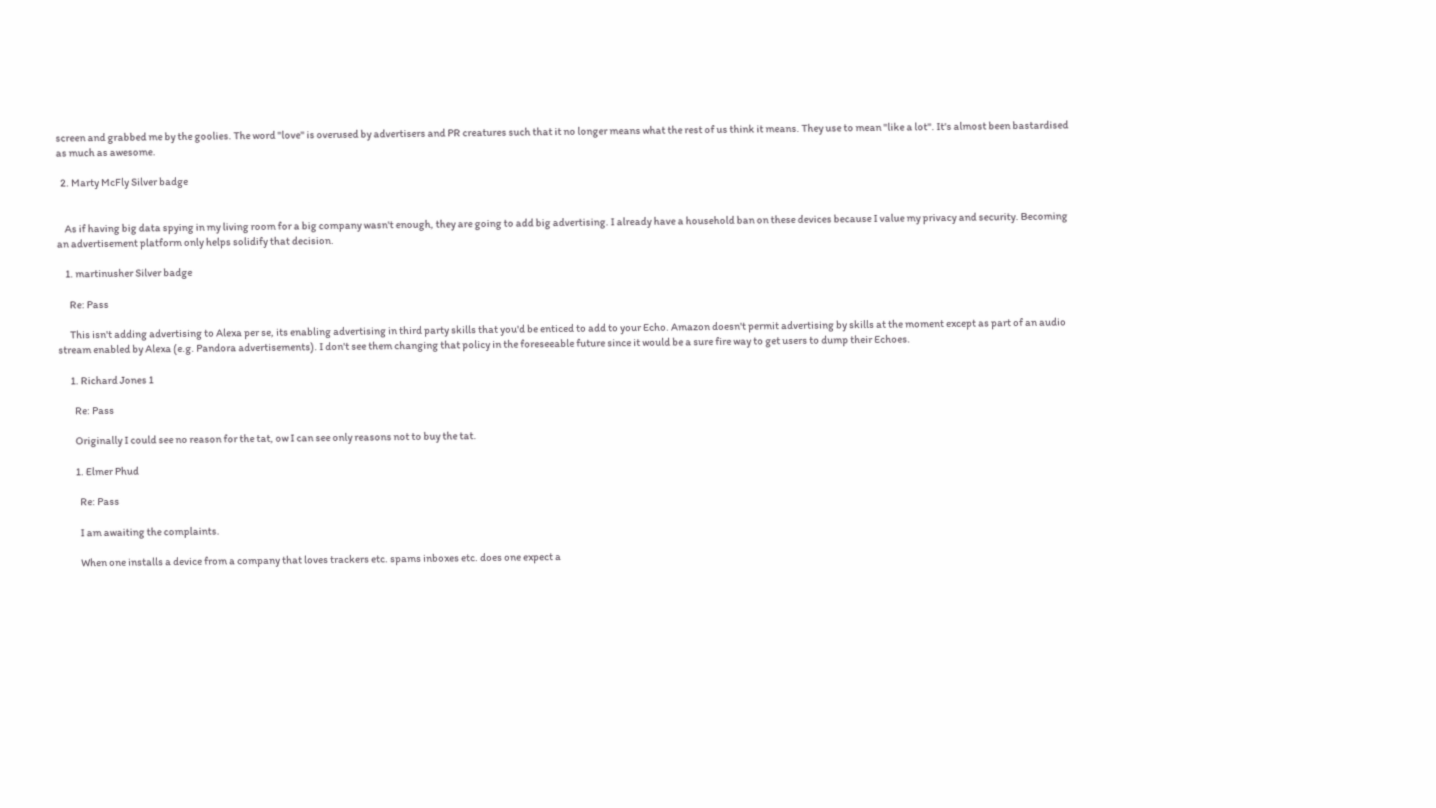screen and grabbed me by the goolies. The word "love" is overused by advertisers and PR creatures such that it no longer means what the rest of us think it means. They use to mean "like a lot". It's almost been bastardised as much as awesome.

  2. Marty McFly Silver badge


    As if having big data spying in my living room for a big company wasn't enough, they are going to add big advertising. I already have a household ban on these devices because I value my privacy and security. Becoming an advertisement platform only helps solidify that decision.

    1. martinusher Silver badge

      Re: Pass

      This isn't adding advertising to Alexa per se, its enabling advertising in third party skills that you'd be enticed to add to your Echo. Amazon doesn't permit advertising by skills at the moment except as part of an audio stream enabled by Alexa (e.g. Pandora advertisements). I don't see them changing that policy in the foreseeable future since it would be a sure fire way to get users to dump their Echoes.

      1. Richard Jones 1

        Re: Pass

        Originally I could see no reason for the tat, ow I can see only reasons not to buy the tat.

        1. Elmer Phud

          Re: Pass

          I am awaiting the complaints.

          When one installs a device from a company that loves trackers etc. spams inboxes etc. does one expect a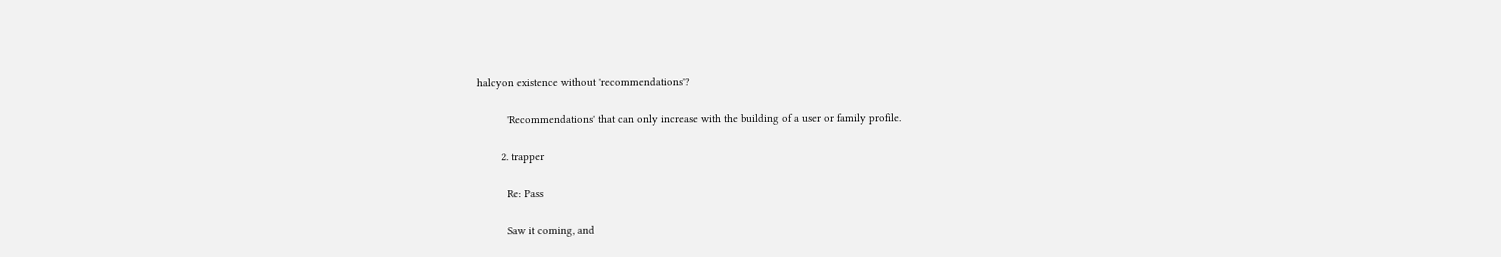halcyon existence without 'recommendations'?

          'Recommendations' that can only increase with the building of a user or family profile.

        2. trapper

          Re: Pass

          Saw it coming, and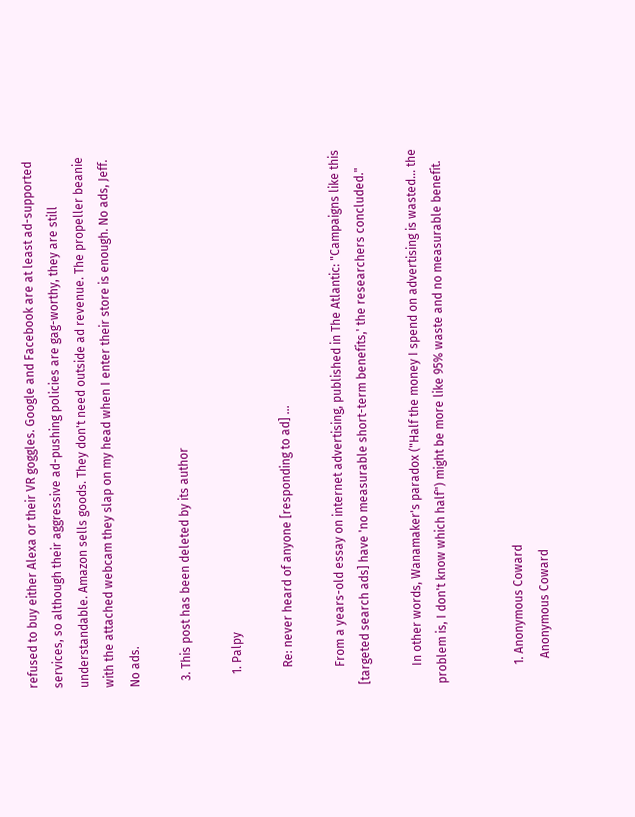refused to buy either Alexa or their VR goggles. Google and Facebook are at least ad-supported services, so although their aggressive ad-pushing policies are gag-worthy, they are still understandable. Amazon sells goods. They don't need outside ad revenue. The propeller beanie with the attached webcam they slap on my head when I enter their store is enough. No ads, Jeff. No ads.

  3. This post has been deleted by its author

    1. Palpy

      Re: never heard of anyone [responding to ad] ...

      From a years-old essay on internet advertising, published in The Atlantic: "Campaigns like this [targeted search ads] have 'no measurable short-term benefits,' the researchers concluded."

      In other words, Wanamaker's paradox ("Half the money I spend on advertising is wasted... the problem is, I don't know which half") might be more like 95% waste and no measurable benefit.


      1. Anonymous Coward
        Anonymous Coward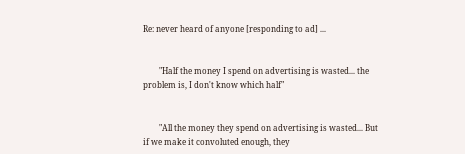Re: never heard of anyone [responding to ad] ...


        "Half the money I spend on advertising is wasted... the problem is, I don't know which half"


        "All the money they spend on advertising is wasted... But if we make it convoluted enough, they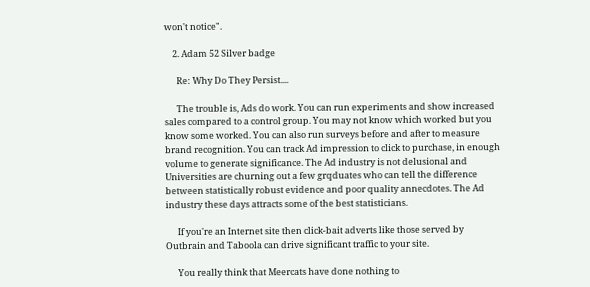won't notice".

    2. Adam 52 Silver badge

      Re: Why Do They Persist....

      The trouble is, Ads do work. You can run experiments and show increased sales compared to a control group. You may not know which worked but you know some worked. You can also run surveys before and after to measure brand recognition. You can track Ad impression to click to purchase, in enough volume to generate significance. The Ad industry is not delusional and Universities are churning out a few grqduates who can tell the difference between statistically robust evidence and poor quality annecdotes. The Ad industry these days attracts some of the best statisticians.

      If you're an Internet site then click-bait adverts like those served by Outbrain and Taboola can drive significant traffic to your site.

      You really think that Meercats have done nothing to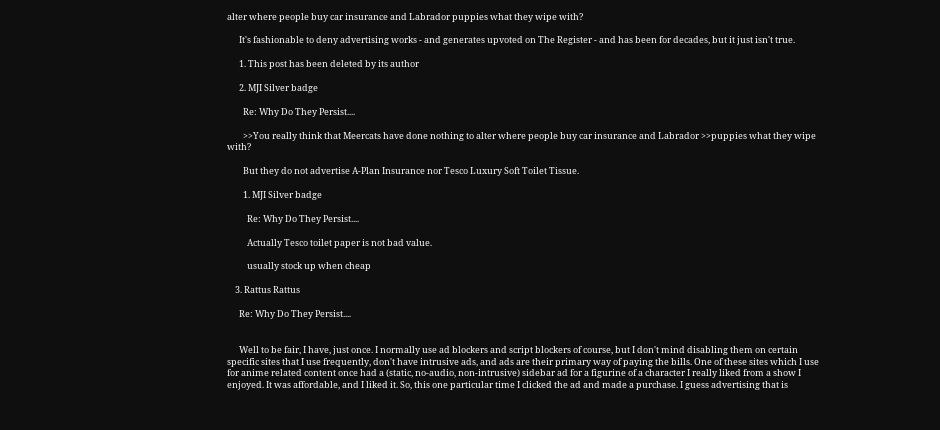alter where people buy car insurance and Labrador puppies what they wipe with?

      It's fashionable to deny advertising works - and generates upvoted on The Register - and has been for decades, but it just isn't true.

      1. This post has been deleted by its author

      2. MJI Silver badge

        Re: Why Do They Persist....

        >>You really think that Meercats have done nothing to alter where people buy car insurance and Labrador >>puppies what they wipe with?

        But they do not advertise A-Plan Insurance nor Tesco Luxury Soft Toilet Tissue.

        1. MJI Silver badge

          Re: Why Do They Persist....

          Actually Tesco toilet paper is not bad value.

          usually stock up when cheap

    3. Rattus Rattus

      Re: Why Do They Persist....


      Well to be fair, I have, just once. I normally use ad blockers and script blockers of course, but I don't mind disabling them on certain specific sites that I use frequently, don't have intrusive ads, and ads are their primary way of paying the bills. One of these sites which I use for anime related content once had a (static, no-audio, non-intrusive) sidebar ad for a figurine of a character I really liked from a show I enjoyed. It was affordable, and I liked it. So, this one particular time I clicked the ad and made a purchase. I guess advertising that is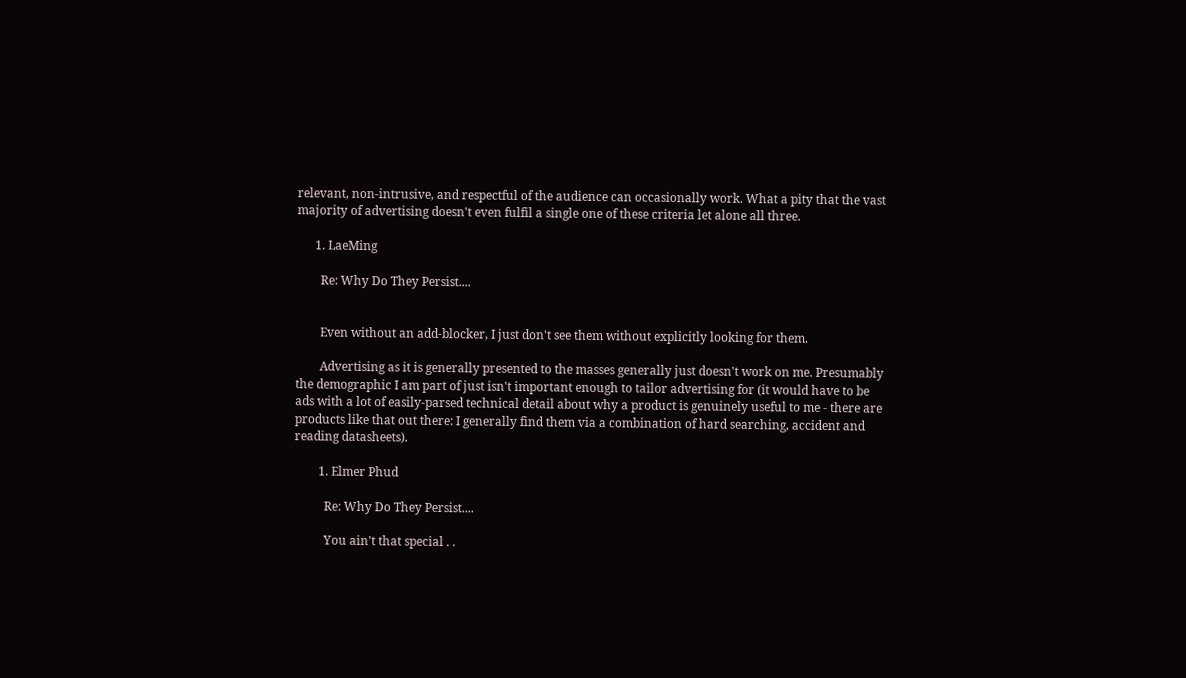relevant, non-intrusive, and respectful of the audience can occasionally work. What a pity that the vast majority of advertising doesn't even fulfil a single one of these criteria let alone all three.

      1. LaeMing

        Re: Why Do They Persist....


        Even without an add-blocker, I just don't see them without explicitly looking for them.

        Advertising as it is generally presented to the masses generally just doesn't work on me. Presumably the demographic I am part of just isn't important enough to tailor advertising for (it would have to be ads with a lot of easily-parsed technical detail about why a product is genuinely useful to me - there are products like that out there: I generally find them via a combination of hard searching, accident and reading datasheets).

        1. Elmer Phud

          Re: Why Do They Persist....

          You ain't that special . .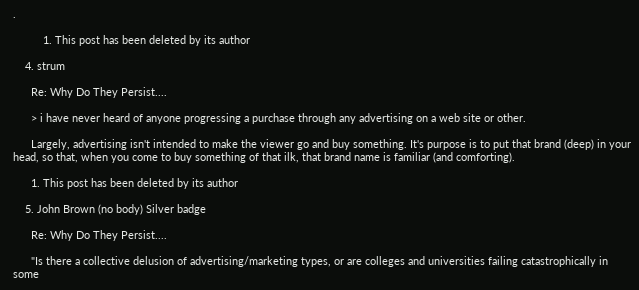.

          1. This post has been deleted by its author

    4. strum

      Re: Why Do They Persist....

      > i have never heard of anyone progressing a purchase through any advertising on a web site or other.

      Largely, advertising isn't intended to make the viewer go and buy something. It's purpose is to put that brand (deep) in your head, so that, when you come to buy something of that ilk, that brand name is familiar (and comforting).

      1. This post has been deleted by its author

    5. John Brown (no body) Silver badge

      Re: Why Do They Persist....

      "Is there a collective delusion of advertising/marketing types, or are colleges and universities failing catastrophically in some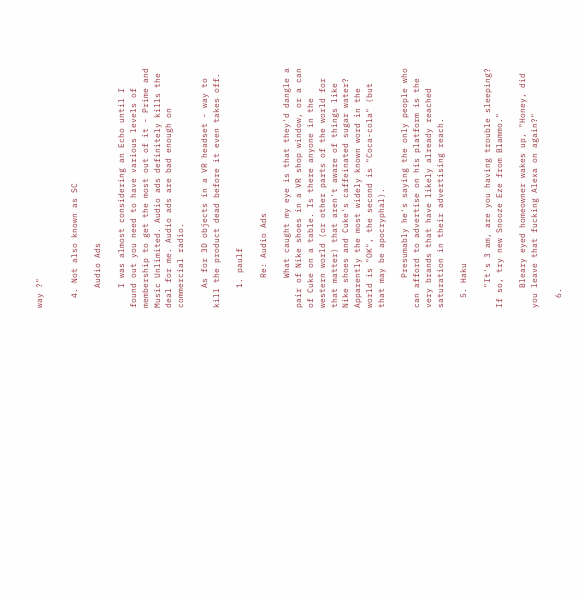way ?"


  4. Not also known as SC

    Audio Ads

    I was almost considering an Echo until I found out you need to have various levels of membership to get the most out of it - Prime and Music Unlimited. Audio ads definitely kills the deal for me. Audio ads are bad enough on commercial radio.

    As for 3D objects in a VR headset - way to kill the product dead before it even takes off.

    1. paulf

      Re: Audio Ads

      What caught my eye is that they'd dangle a pair of Nike shoes in a VR shop window, or a can of Cuke on a table. Is there anyone in the western world (or other parts of the world for that matter) that aren't aware of things like Nike shoes and Cuke's caffeinated sugar water? Apparently the most widely known word in the world is "OK", the second is "Coca-cola" (but that may be apocryphal).

      Presumably he's saying the only people who can afford to advertise on his platform is the very brands that have likely already reached saturation in their advertising reach.

  5. Haku

    "It's 3 am, are you having trouble sleeping? If so, try new Snooze Eze from Blammo."

    Bleary eyed homeowner wakes up, "Honey, did you leave that fucking Alexa on again?"

  6.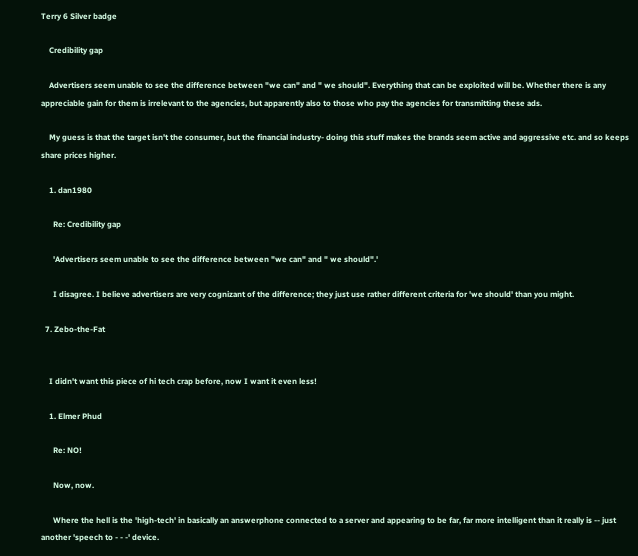Terry 6 Silver badge

    Credibility gap

    Advertisers seem unable to see the difference between "we can" and " we should". Everything that can be exploited will be. Whether there is any appreciable gain for them is irrelevant to the agencies, but apparently also to those who pay the agencies for transmitting these ads.

    My guess is that the target isn't the consumer, but the financial industry- doing this stuff makes the brands seem active and aggressive etc. and so keeps share prices higher.

    1. dan1980

      Re: Credibility gap

      'Advertisers seem unable to see the difference between "we can" and " we should".'

      I disagree. I believe advertisers are very cognizant of the difference; they just use rather different criteria for 'we should' than you might.

  7. Zebo-the-Fat


    I didn't want this piece of hi tech crap before, now I want it even less!

    1. Elmer Phud

      Re: NO!

      Now, now.

      Where the hell is the 'high-tech' in basically an answerphone connected to a server and appearing to be far, far more intelligent than it really is -- just another 'speech to - - -' device.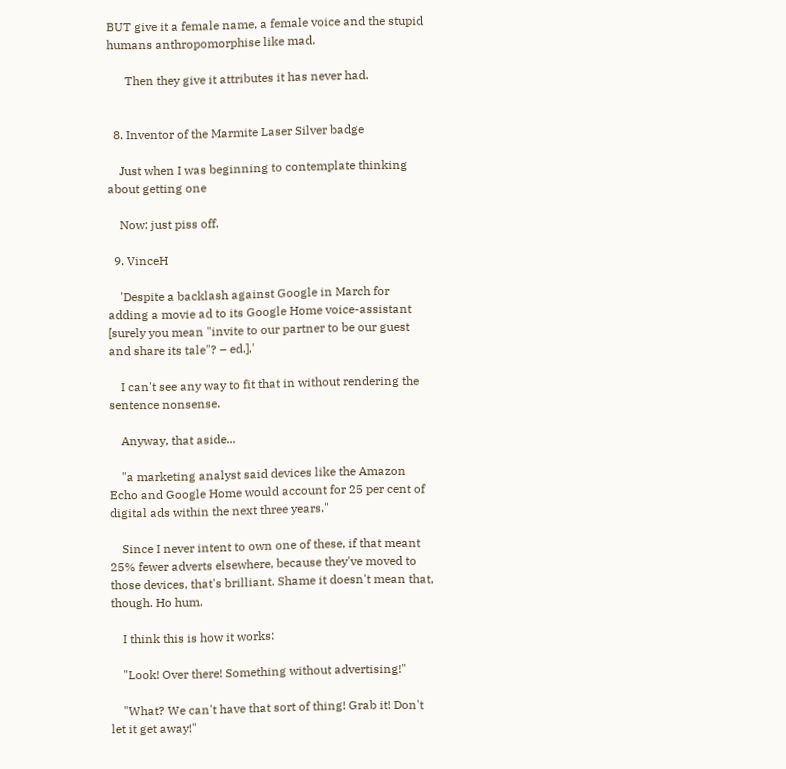BUT give it a female name, a female voice and the stupid humans anthropomorphise like mad.

      Then they give it attributes it has never had.


  8. Inventor of the Marmite Laser Silver badge

    Just when I was beginning to contemplate thinking about getting one

    Now: just piss off.

  9. VinceH

    'Despite a backlash against Google in March for adding a movie ad to its Google Home voice-assistant [surely you mean "invite to our partner to be our guest and share its tale"? – ed.],'

    I can't see any way to fit that in without rendering the sentence nonsense.

    Anyway, that aside...

    "a marketing analyst said devices like the Amazon Echo and Google Home would account for 25 per cent of digital ads within the next three years."

    Since I never intent to own one of these, if that meant 25% fewer adverts elsewhere, because they've moved to those devices, that's brilliant. Shame it doesn't mean that, though. Ho hum.

    I think this is how it works:

    "Look! Over there! Something without advertising!"

    "What? We can't have that sort of thing! Grab it! Don't let it get away!"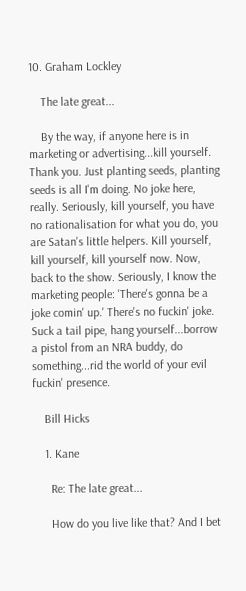10. Graham Lockley

    The late great...

    By the way, if anyone here is in marketing or advertising...kill yourself. Thank you. Just planting seeds, planting seeds is all I'm doing. No joke here, really. Seriously, kill yourself, you have no rationalisation for what you do, you are Satan's little helpers. Kill yourself, kill yourself, kill yourself now. Now, back to the show. Seriously, I know the marketing people: 'There's gonna be a joke comin' up.' There's no fuckin' joke. Suck a tail pipe, hang yourself...borrow a pistol from an NRA buddy, do something...rid the world of your evil fuckin' presence.

    Bill Hicks

    1. Kane

      Re: The late great...

      How do you live like that? And I bet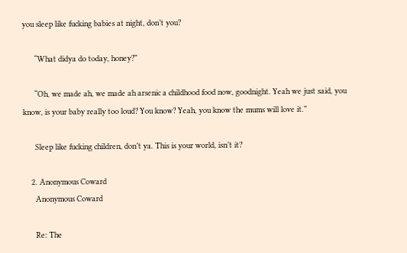you sleep like fucking babies at night, don’t you?

      “What didya do today, honey?”

      “Oh, we made ah, we made ah arsenic a childhood food now, goodnight. Yeah we just said, you know, is your baby really too loud? You know? Yeah, you know the mums will love it.”

      Sleep like fucking children, don’t ya. This is your world, isn’t it?

    2. Anonymous Coward
      Anonymous Coward

      Re: The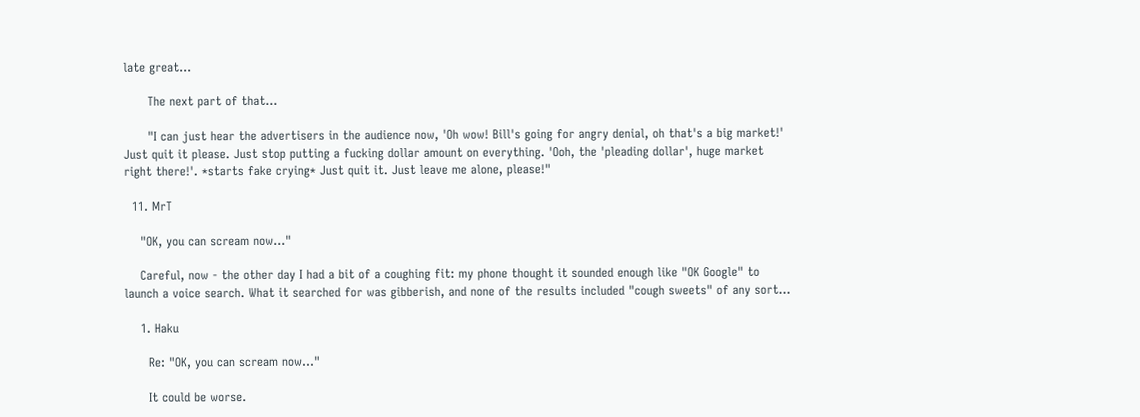late great...

      The next part of that...

      "I can just hear the advertisers in the audience now, 'Oh wow! Bill's going for angry denial, oh that's a big market!' Just quit it please. Just stop putting a fucking dollar amount on everything. 'Ooh, the 'pleading dollar', huge market right there!'. *starts fake crying* Just quit it. Just leave me alone, please!"

  11. MrT

    "OK, you can scream now..."

    Careful, now - the other day I had a bit of a coughing fit: my phone thought it sounded enough like "OK Google" to launch a voice search. What it searched for was gibberish, and none of the results included "cough sweets" of any sort...

    1. Haku

      Re: "OK, you can scream now..."

      It could be worse.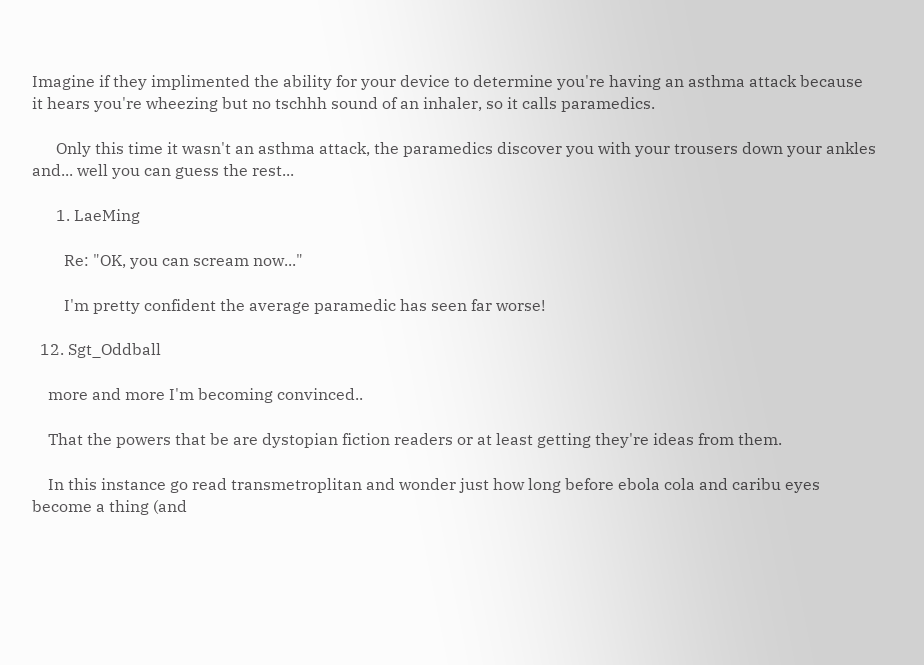Imagine if they implimented the ability for your device to determine you're having an asthma attack because it hears you're wheezing but no tschhh sound of an inhaler, so it calls paramedics.

      Only this time it wasn't an asthma attack, the paramedics discover you with your trousers down your ankles and... well you can guess the rest...

      1. LaeMing

        Re: "OK, you can scream now..."

        I'm pretty confident the average paramedic has seen far worse!

  12. Sgt_Oddball

    more and more I'm becoming convinced..

    That the powers that be are dystopian fiction readers or at least getting they're ideas from them.

    In this instance go read transmetroplitan and wonder just how long before ebola cola and caribu eyes become a thing (and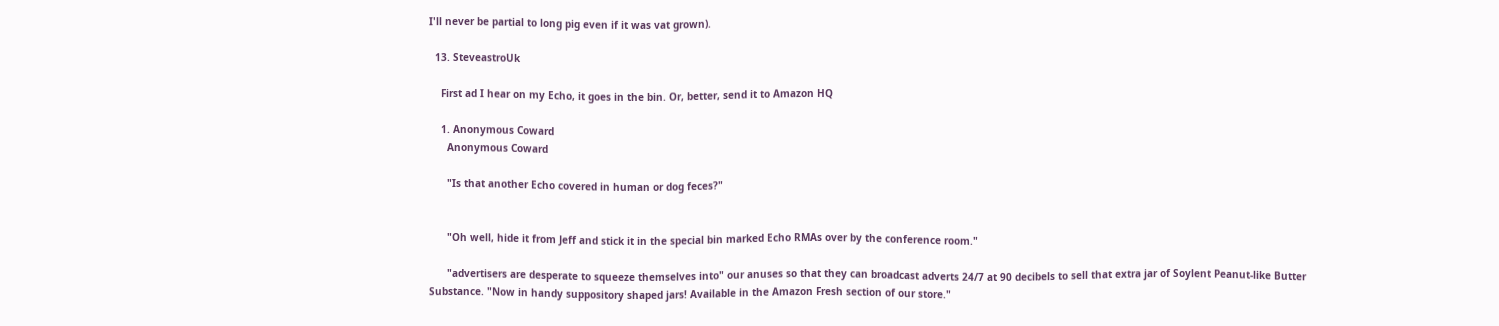I'll never be partial to long pig even if it was vat grown).

  13. SteveastroUk

    First ad I hear on my Echo, it goes in the bin. Or, better, send it to Amazon HQ

    1. Anonymous Coward
      Anonymous Coward

      "Is that another Echo covered in human or dog feces?"


      "Oh well, hide it from Jeff and stick it in the special bin marked Echo RMAs over by the conference room."

      "advertisers are desperate to squeeze themselves into" our anuses so that they can broadcast adverts 24/7 at 90 decibels to sell that extra jar of Soylent Peanut-like Butter Substance. "Now in handy suppository shaped jars! Available in the Amazon Fresh section of our store."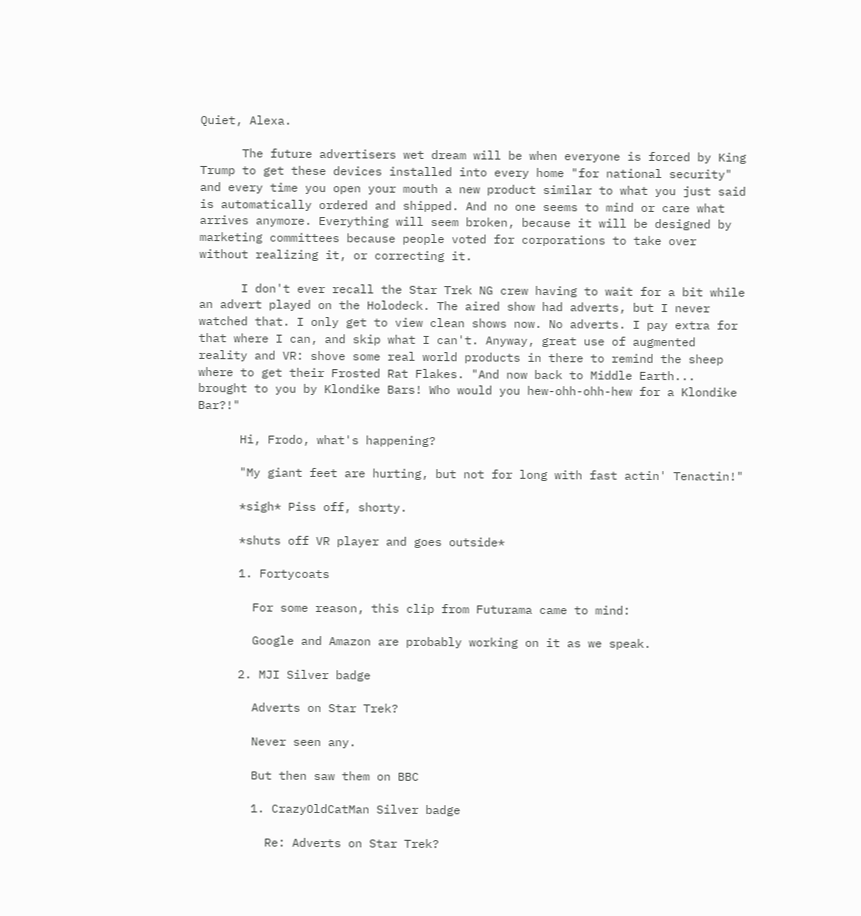Quiet, Alexa.

      The future advertisers wet dream will be when everyone is forced by King Trump to get these devices installed into every home "for national security" and every time you open your mouth a new product similar to what you just said is automatically ordered and shipped. And no one seems to mind or care what arrives anymore. Everything will seem broken, because it will be designed by marketing committees because people voted for corporations to take over without realizing it, or correcting it.

      I don't ever recall the Star Trek NG crew having to wait for a bit while an advert played on the Holodeck. The aired show had adverts, but I never watched that. I only get to view clean shows now. No adverts. I pay extra for that where I can, and skip what I can't. Anyway, great use of augmented reality and VR: shove some real world products in there to remind the sheep where to get their Frosted Rat Flakes. "And now back to Middle Earth... brought to you by Klondike Bars! Who would you hew-ohh-ohh-hew for a Klondike Bar?!"

      Hi, Frodo, what's happening?

      "My giant feet are hurting, but not for long with fast actin' Tenactin!"

      *sigh* Piss off, shorty.

      *shuts off VR player and goes outside*

      1. Fortycoats

        For some reason, this clip from Futurama came to mind:

        Google and Amazon are probably working on it as we speak.

      2. MJI Silver badge

        Adverts on Star Trek?

        Never seen any.

        But then saw them on BBC

        1. CrazyOldCatMan Silver badge

          Re: Adverts on Star Trek?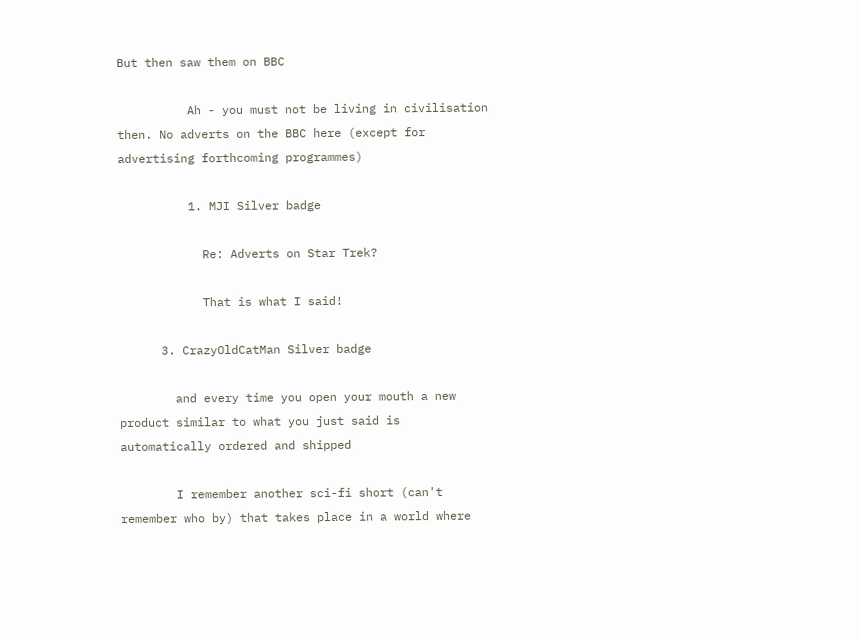But then saw them on BBC

          Ah - you must not be living in civilisation then. No adverts on the BBC here (except for advertising forthcoming programmes)

          1. MJI Silver badge

            Re: Adverts on Star Trek?

            That is what I said!

      3. CrazyOldCatMan Silver badge

        and every time you open your mouth a new product similar to what you just said is automatically ordered and shipped

        I remember another sci-fi short (can't remember who by) that takes place in a world where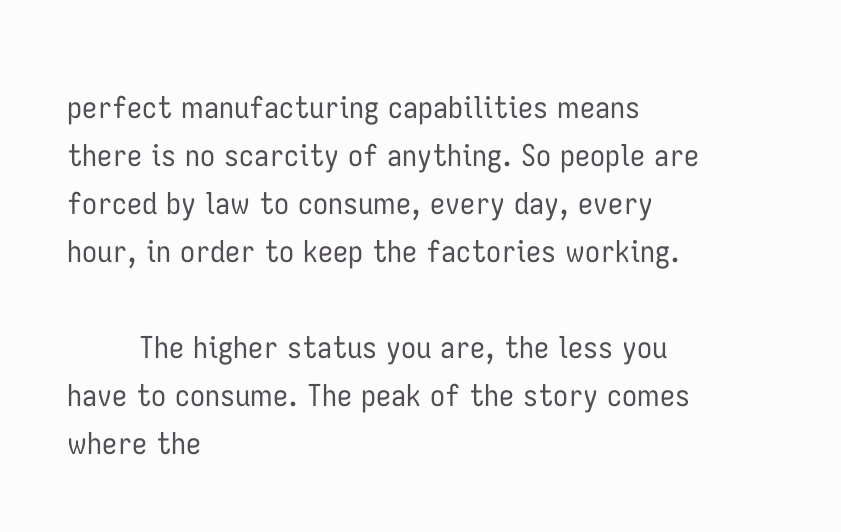perfect manufacturing capabilities means there is no scarcity of anything. So people are forced by law to consume, every day, every hour, in order to keep the factories working.

        The higher status you are, the less you have to consume. The peak of the story comes where the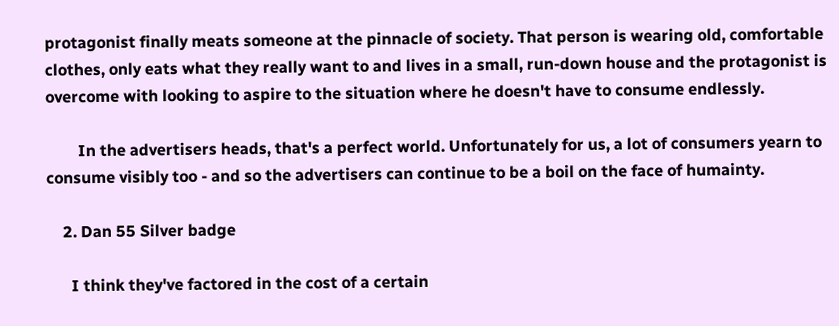protagonist finally meats someone at the pinnacle of society. That person is wearing old, comfortable clothes, only eats what they really want to and lives in a small, run-down house and the protagonist is overcome with looking to aspire to the situation where he doesn't have to consume endlessly.

        In the advertisers heads, that's a perfect world. Unfortunately for us, a lot of consumers yearn to consume visibly too - and so the advertisers can continue to be a boil on the face of humainty.

    2. Dan 55 Silver badge

      I think they've factored in the cost of a certain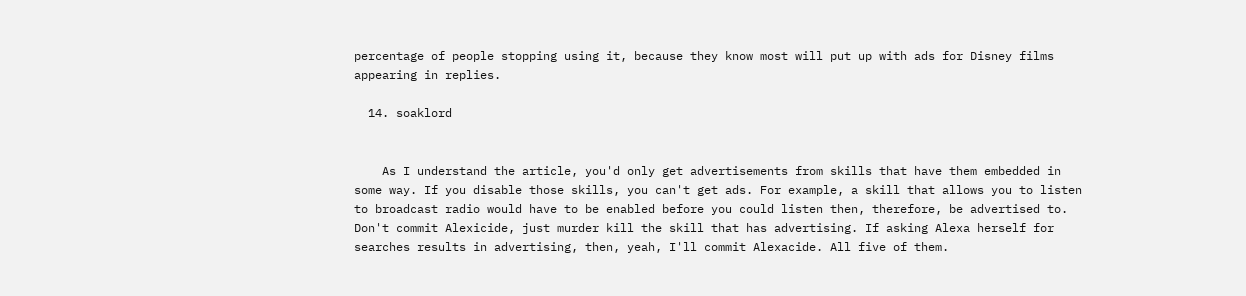percentage of people stopping using it, because they know most will put up with ads for Disney films appearing in replies.

  14. soaklord


    As I understand the article, you'd only get advertisements from skills that have them embedded in some way. If you disable those skills, you can't get ads. For example, a skill that allows you to listen to broadcast radio would have to be enabled before you could listen then, therefore, be advertised to. Don't commit Alexicide, just murder kill the skill that has advertising. If asking Alexa herself for searches results in advertising, then, yeah, I'll commit Alexacide. All five of them.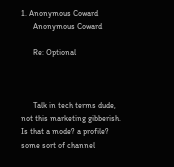1. Anonymous Coward
      Anonymous Coward

      Re: Optional



      Talk in tech terms dude, not this marketing gibberish. Is that a mode? a profile? some sort of channel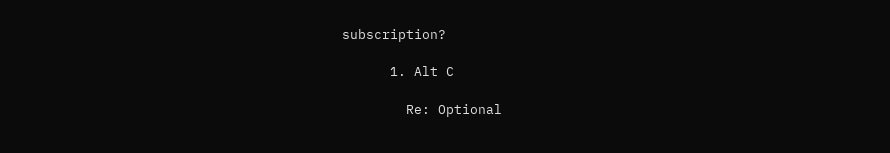subscription?

      1. Alt C

        Re: Optional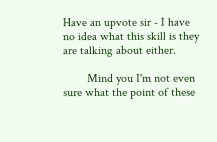Have an upvote sir - I have no idea what this skill is they are talking about either.

        Mind you I'm not even sure what the point of these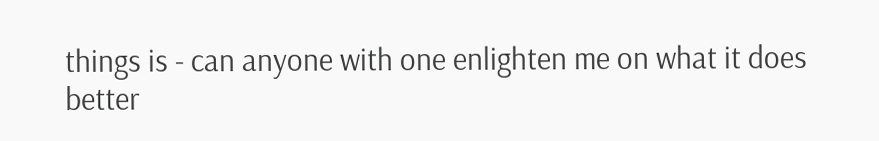things is - can anyone with one enlighten me on what it does better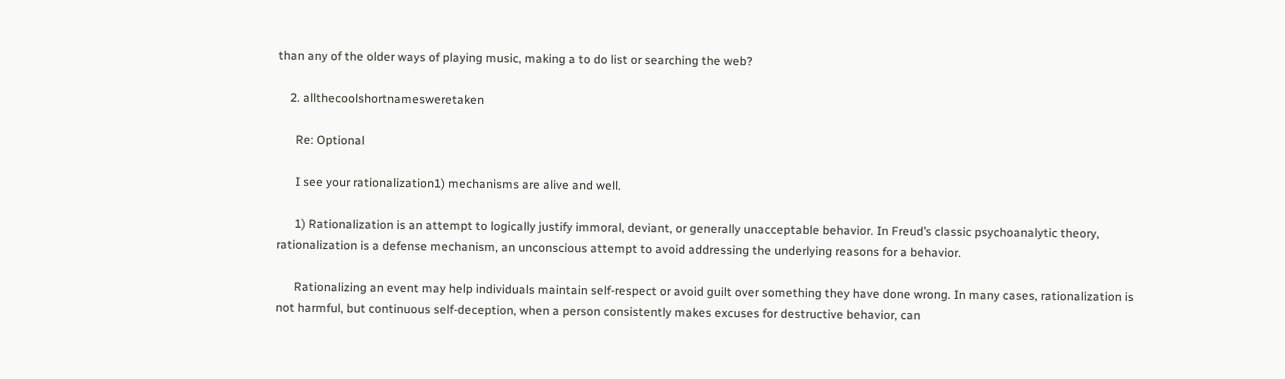than any of the older ways of playing music, making a to do list or searching the web?

    2. allthecoolshortnamesweretaken

      Re: Optional

      I see your rationalization1) mechanisms are alive and well.

      1) Rationalization is an attempt to logically justify immoral, deviant, or generally unacceptable behavior. In Freud’s classic psychoanalytic theory, rationalization is a defense mechanism, an unconscious attempt to avoid addressing the underlying reasons for a behavior.

      Rationalizing an event may help individuals maintain self-respect or avoid guilt over something they have done wrong. In many cases, rationalization is not harmful, but continuous self-deception, when a person consistently makes excuses for destructive behavior, can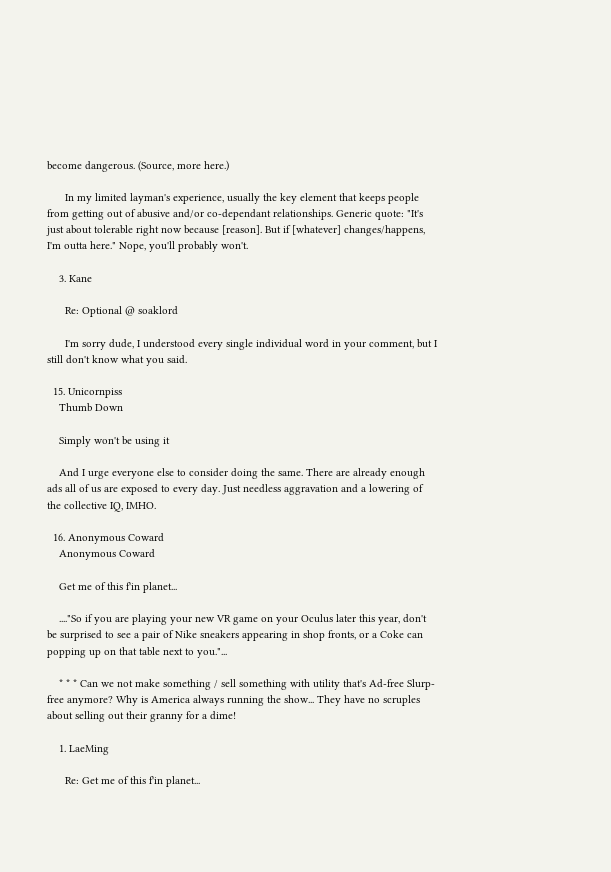become dangerous. (Source, more here.)

      In my limited layman's experience, usually the key element that keeps people from getting out of abusive and/or co-dependant relationships. Generic quote: "It's just about tolerable right now because [reason]. But if [whatever] changes/happens, I'm outta here." Nope, you'll probably won't.

    3. Kane

      Re: Optional @ soaklord

      I'm sorry dude, I understood every single individual word in your comment, but I still don't know what you said.

  15. Unicornpiss
    Thumb Down

    Simply won't be using it

    And I urge everyone else to consider doing the same. There are already enough ads all of us are exposed to every day. Just needless aggravation and a lowering of the collective IQ, IMHO.

  16. Anonymous Coward
    Anonymous Coward

    Get me of this f'in planet...

    ...."So if you are playing your new VR game on your Oculus later this year, don't be surprised to see a pair of Nike sneakers appearing in shop fronts, or a Coke can popping up on that table next to you."...

    * * * Can we not make something / sell something with utility that's Ad-free Slurp-free anymore? Why is America always running the show... They have no scruples about selling out their granny for a dime!

    1. LaeMing

      Re: Get me of this f'in planet...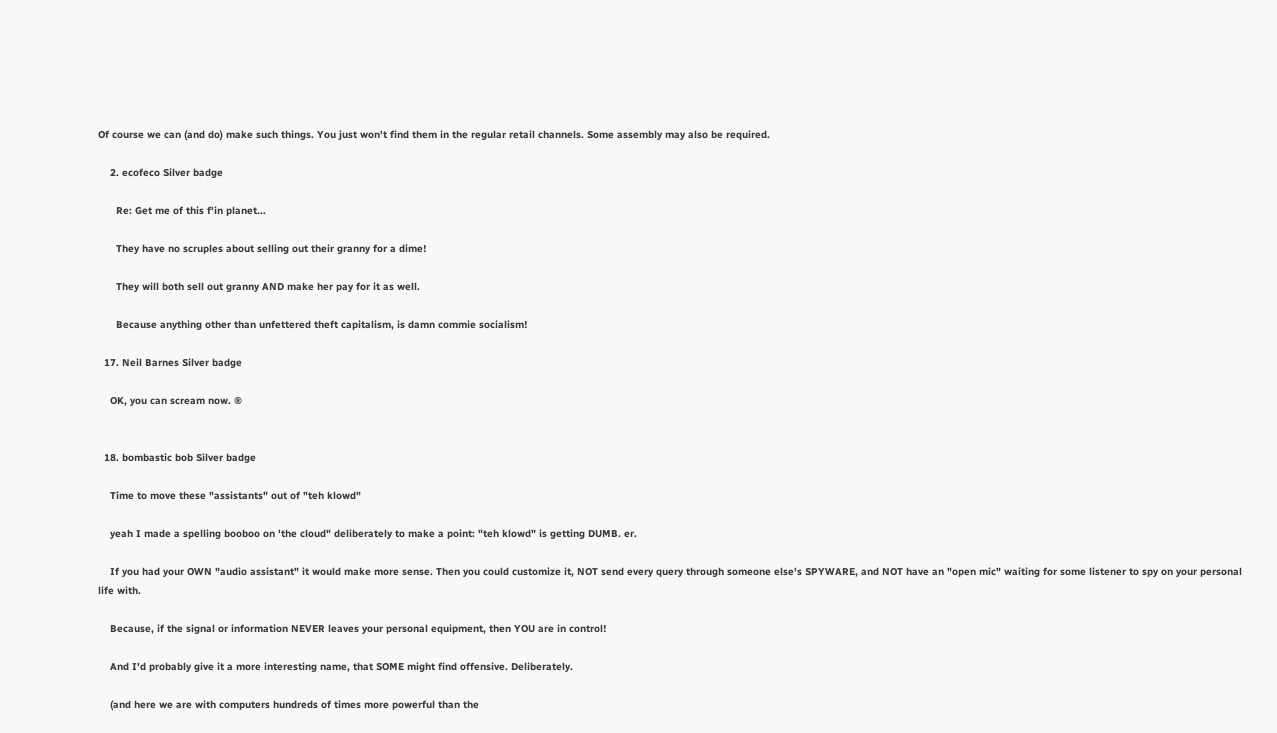Of course we can (and do) make such things. You just won't find them in the regular retail channels. Some assembly may also be required.

    2. ecofeco Silver badge

      Re: Get me of this f'in planet...

      They have no scruples about selling out their granny for a dime!

      They will both sell out granny AND make her pay for it as well.

      Because anything other than unfettered theft capitalism, is damn commie socialism!

  17. Neil Barnes Silver badge

    OK, you can scream now. ®


  18. bombastic bob Silver badge

    Time to move these "assistants" out of "teh klowd"

    yeah I made a spelling booboo on 'the cloud" deliberately to make a point: "teh klowd" is getting DUMB. er.

    If you had your OWN "audio assistant" it would make more sense. Then you could customize it, NOT send every query through someone else's SPYWARE, and NOT have an "open mic" waiting for some listener to spy on your personal life with.

    Because, if the signal or information NEVER leaves your personal equipment, then YOU are in control!

    And I'd probably give it a more interesting name, that SOME might find offensive. Deliberately.

    (and here we are with computers hundreds of times more powerful than the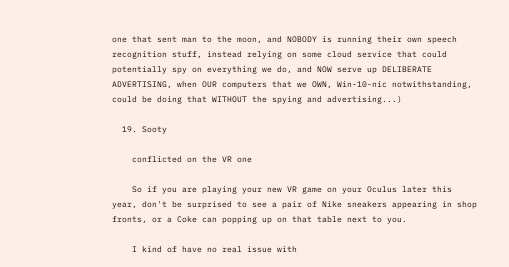one that sent man to the moon, and NOBODY is running their own speech recognition stuff, instead relying on some cloud service that could potentially spy on everything we do, and NOW serve up DELIBERATE ADVERTISING, when OUR computers that we OWN, Win-10-nic notwithstanding, could be doing that WITHOUT the spying and advertising...)

  19. Sooty

    conflicted on the VR one

    So if you are playing your new VR game on your Oculus later this year, don't be surprised to see a pair of Nike sneakers appearing in shop fronts, or a Coke can popping up on that table next to you.

    I kind of have no real issue with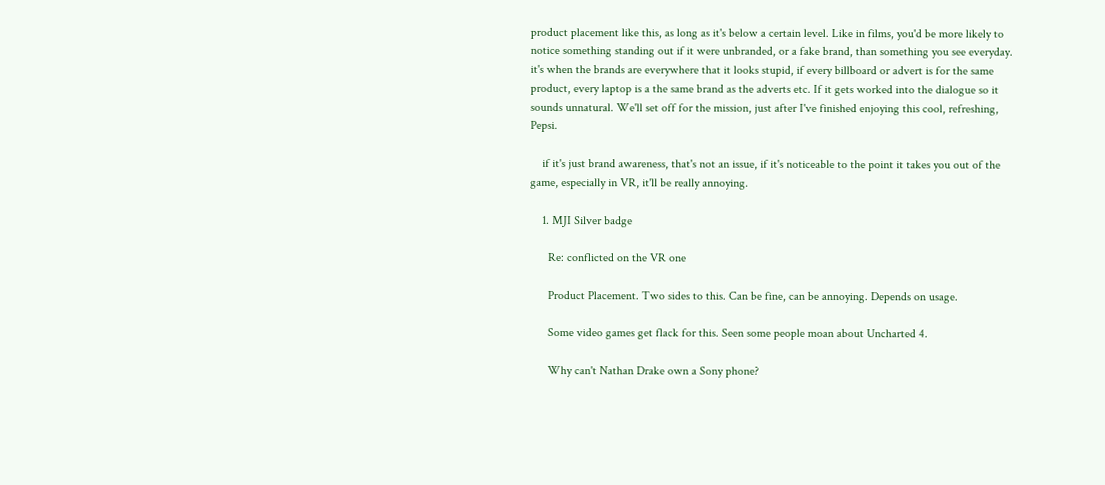product placement like this, as long as it's below a certain level. Like in films, you'd be more likely to notice something standing out if it were unbranded, or a fake brand, than something you see everyday. it's when the brands are everywhere that it looks stupid, if every billboard or advert is for the same product, every laptop is a the same brand as the adverts etc. If it gets worked into the dialogue so it sounds unnatural. We'll set off for the mission, just after I've finished enjoying this cool, refreshing, Pepsi.

    if it's just brand awareness, that's not an issue, if it's noticeable to the point it takes you out of the game, especially in VR, it'll be really annoying.

    1. MJI Silver badge

      Re: conflicted on the VR one

      Product Placement. Two sides to this. Can be fine, can be annoying. Depends on usage.

      Some video games get flack for this. Seen some people moan about Uncharted 4.

      Why can't Nathan Drake own a Sony phone?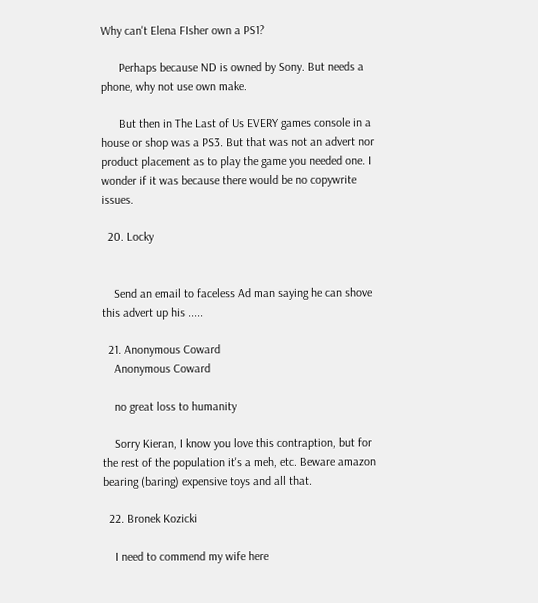Why can't Elena FIsher own a PS1?

      Perhaps because ND is owned by Sony. But needs a phone, why not use own make.

      But then in The Last of Us EVERY games console in a house or shop was a PS3. But that was not an advert nor product placement as to play the game you needed one. I wonder if it was because there would be no copywrite issues.

  20. Locky


    Send an email to faceless Ad man saying he can shove this advert up his .....

  21. Anonymous Coward
    Anonymous Coward

    no great loss to humanity

    Sorry Kieran, I know you love this contraption, but for the rest of the population it's a meh, etc. Beware amazon bearing (baring) expensive toys and all that.

  22. Bronek Kozicki

    I need to commend my wife here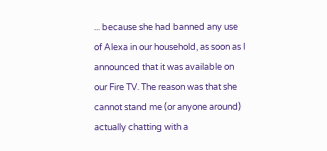... because she had banned any use of Alexa in our household, as soon as I announced that it was available on our Fire TV. The reason was that she cannot stand me (or anyone around) actually chatting with a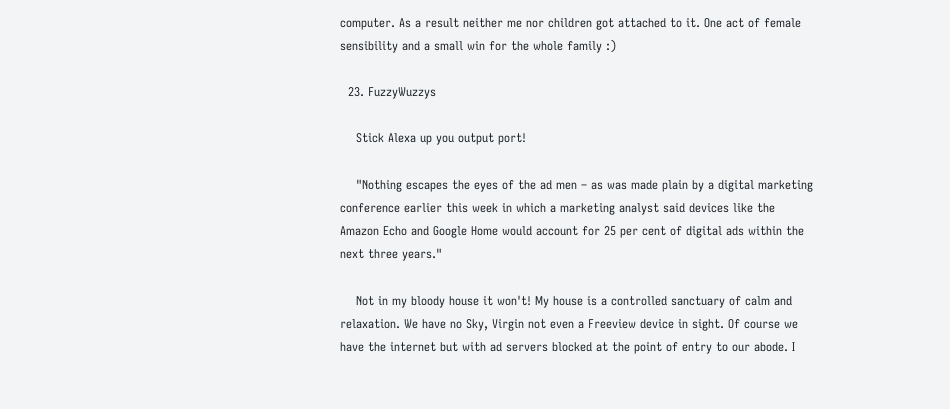computer. As a result neither me nor children got attached to it. One act of female sensibility and a small win for the whole family :)

  23. FuzzyWuzzys

    Stick Alexa up you output port!

    "Nothing escapes the eyes of the ad men – as was made plain by a digital marketing conference earlier this week in which a marketing analyst said devices like the Amazon Echo and Google Home would account for 25 per cent of digital ads within the next three years."

    Not in my bloody house it won't! My house is a controlled sanctuary of calm and relaxation. We have no Sky, Virgin not even a Freeview device in sight. Of course we have the internet but with ad servers blocked at the point of entry to our abode. I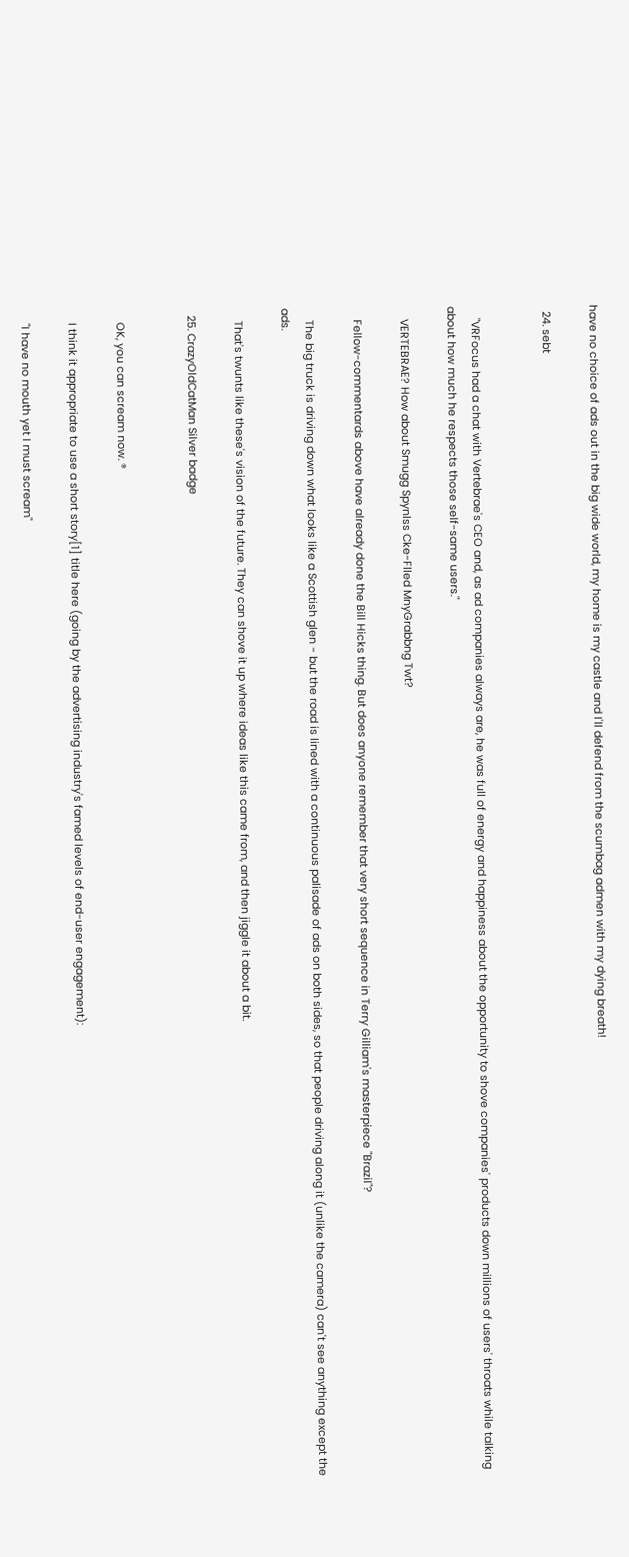have no choice of ads out in the big wide world, my home is my castle and I'll defend from the scumbag admen with my dying breath!

  24. sebt


    "VRFocus had a chat with Vertebrae's CEO and, as ad companies always are, he was full of energy and happiness about the opportunity to shove companies' products down millions of users' throats while talking about how much he respects those self-same users."

    VERTEBRAE? How about Smugg Spynlss Cke-Flled MnyGrabbng Twt?

    Fellow-commentards above have already done the Bill Hicks thing. But does anyone remember that very short sequence in Terry Gilliam's masterpiece "Brazil"?

    The big truck is driving down what looks like a Scottish glen - but the road is lined with a continuous palisade of ads on both sides, so that people driving along it (unlike the camera) can't see anything except the ads.

    That's twunts like these's vision of the future. They can shove it up where ideas like this came from, and then jiggle it about a bit.

  25. CrazyOldCatMan Silver badge


    OK, you can scream now. ®

    I think it appropriate to use a short story[1] title here (going by the advertising industry's famed levels of end-user engagement):

    "I have no mouth yet I must scream"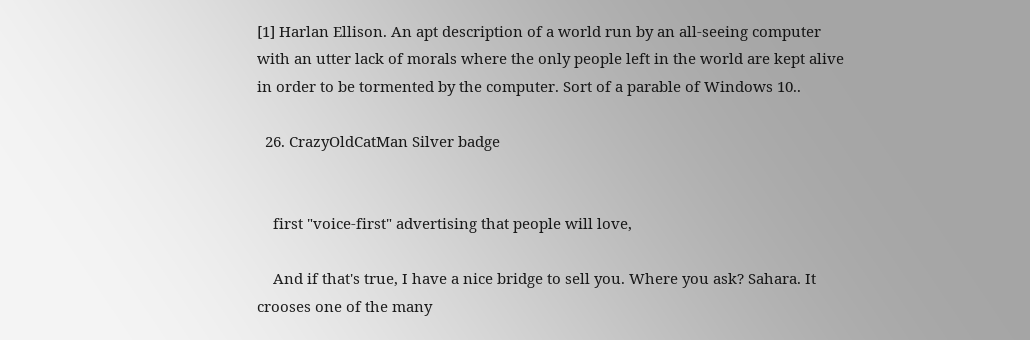[1] Harlan Ellison. An apt description of a world run by an all-seeing computer with an utter lack of morals where the only people left in the world are kept alive in order to be tormented by the computer. Sort of a parable of Windows 10..

  26. CrazyOldCatMan Silver badge


    first "voice-first" advertising that people will love,

    And if that's true, I have a nice bridge to sell you. Where you ask? Sahara. It crooses one of the many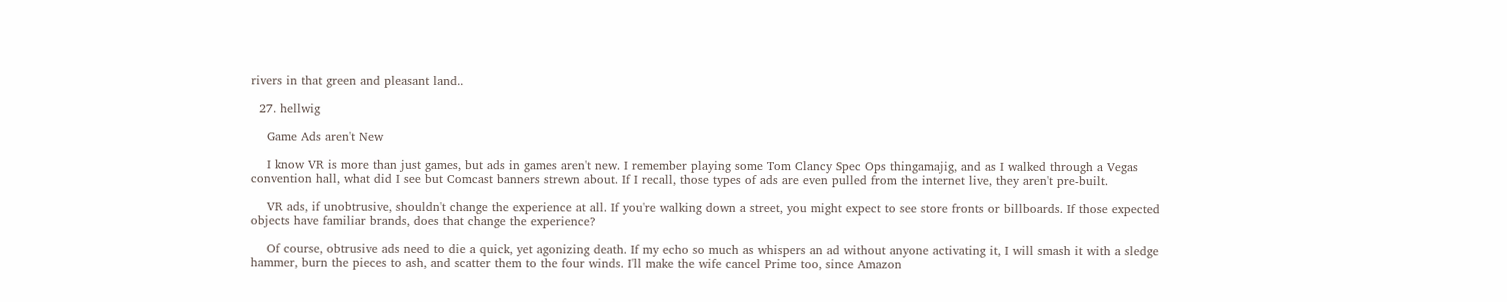rivers in that green and pleasant land..

  27. hellwig

    Game Ads aren't New

    I know VR is more than just games, but ads in games aren't new. I remember playing some Tom Clancy Spec Ops thingamajig, and as I walked through a Vegas convention hall, what did I see but Comcast banners strewn about. If I recall, those types of ads are even pulled from the internet live, they aren't pre-built.

    VR ads, if unobtrusive, shouldn't change the experience at all. If you're walking down a street, you might expect to see store fronts or billboards. If those expected objects have familiar brands, does that change the experience?

    Of course, obtrusive ads need to die a quick, yet agonizing death. If my echo so much as whispers an ad without anyone activating it, I will smash it with a sledge hammer, burn the pieces to ash, and scatter them to the four winds. I'll make the wife cancel Prime too, since Amazon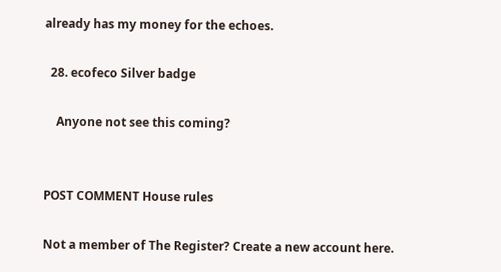already has my money for the echoes.

  28. ecofeco Silver badge

    Anyone not see this coming?


POST COMMENT House rules

Not a member of The Register? Create a new account here.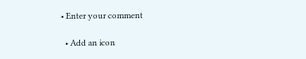• Enter your comment

  • Add an icon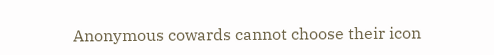Anonymous cowards cannot choose their icon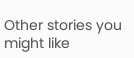Other stories you might like